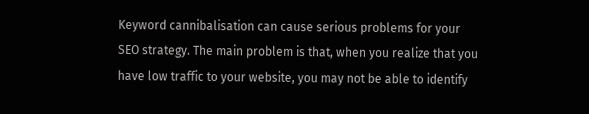Keyword cannibalisation can cause serious problems for your SEO strategy. The main problem is that, when you realize that you have low traffic to your website, you may not be able to identify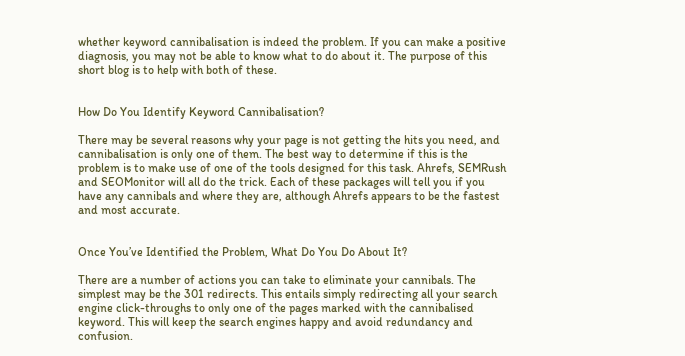whether keyword cannibalisation is indeed the problem. If you can make a positive diagnosis, you may not be able to know what to do about it. The purpose of this short blog is to help with both of these.


How Do You Identify Keyword Cannibalisation?

There may be several reasons why your page is not getting the hits you need, and cannibalisation is only one of them. The best way to determine if this is the problem is to make use of one of the tools designed for this task. Ahrefs, SEMRush and SEOMonitor will all do the trick. Each of these packages will tell you if you have any cannibals and where they are, although Ahrefs appears to be the fastest and most accurate.


Once You’ve Identified the Problem, What Do You Do About It?

There are a number of actions you can take to eliminate your cannibals. The simplest may be the 301 redirects. This entails simply redirecting all your search engine click-throughs to only one of the pages marked with the cannibalised keyword. This will keep the search engines happy and avoid redundancy and confusion.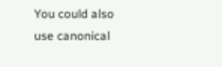You could also use canonical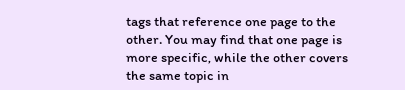tags that reference one page to the other. You may find that one page is more specific, while the other covers the same topic in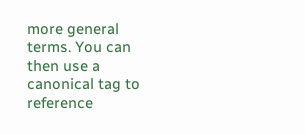more general terms. You can then use a canonical tag to reference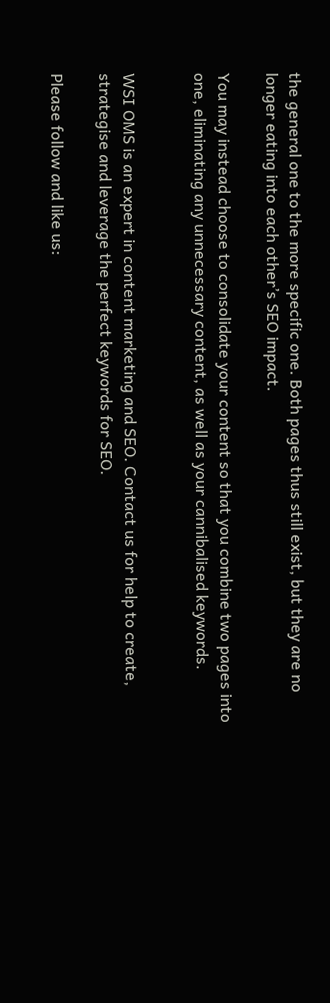the general one to the more specific one. Both pages thus still exist, but they are no longer eating into each other’s SEO impact.

You may instead choose to consolidate your content so that you combine two pages into one, eliminating any unnecessary content, as well as your cannibalised keywords.


WSI OMS is an expert in content marketing and SEO. Contact us for help to create, strategise and leverage the perfect keywords for SEO.

Please follow and like us: